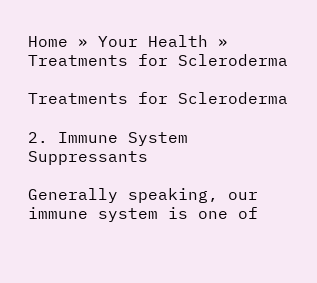Home » Your Health » Treatments for Scleroderma

Treatments for Scleroderma

2. Immune System Suppressants

Generally speaking, our immune system is one of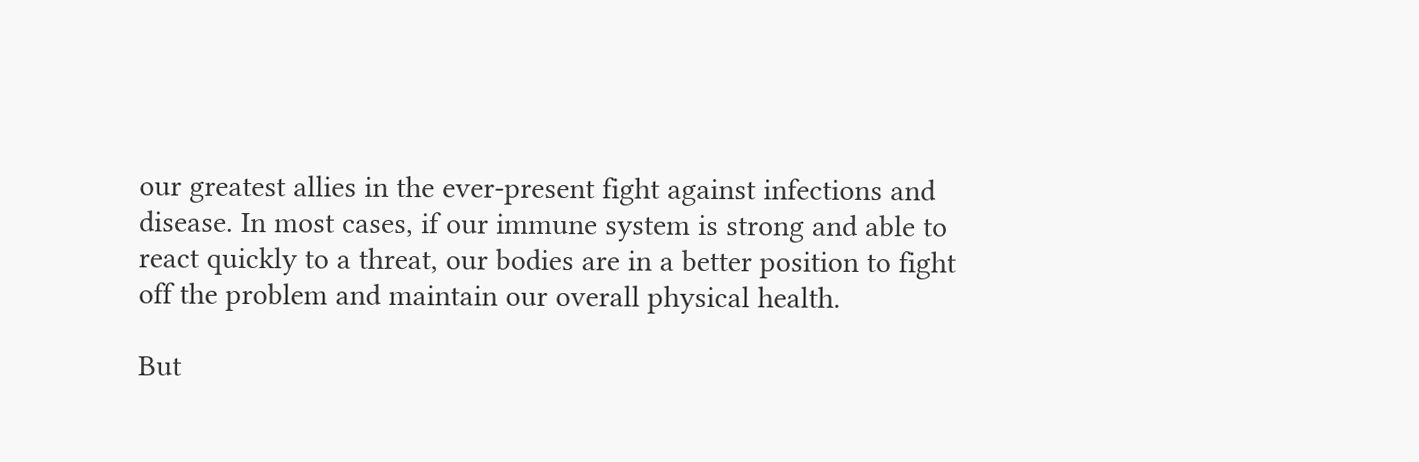our greatest allies in the ever-present fight against infections and disease. In most cases, if our immune system is strong and able to react quickly to a threat, our bodies are in a better position to fight off the problem and maintain our overall physical health.

But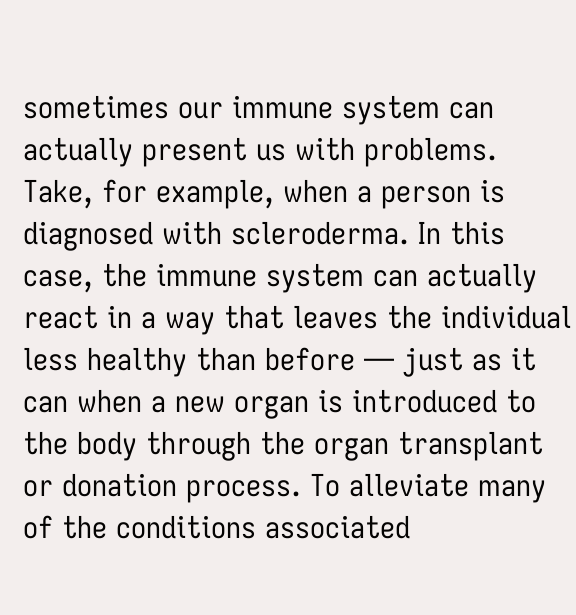sometimes our immune system can actually present us with problems. Take, for example, when a person is diagnosed with scleroderma. In this case, the immune system can actually react in a way that leaves the individual less healthy than before — just as it can when a new organ is introduced to the body through the organ transplant or donation process. To alleviate many of the conditions associated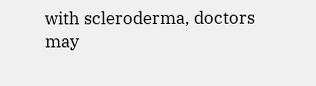with scleroderma, doctors may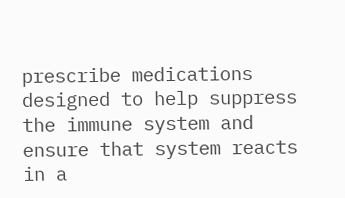prescribe medications designed to help suppress the immune system and ensure that system reacts in a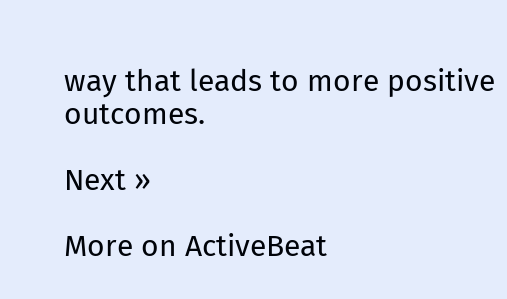way that leads to more positive outcomes.

Next »

More on ActiveBeat